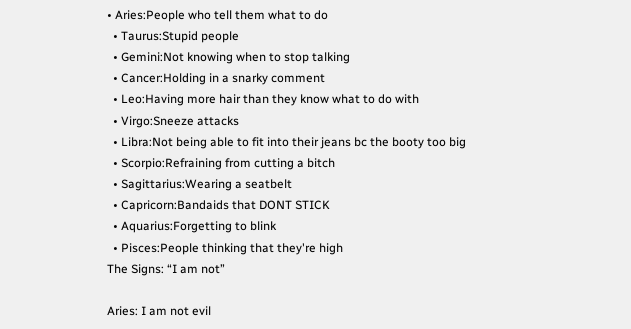• Aries:People who tell them what to do
  • Taurus:Stupid people
  • Gemini:Not knowing when to stop talking
  • Cancer:Holding in a snarky comment
  • Leo:Having more hair than they know what to do with
  • Virgo:Sneeze attacks
  • Libra:Not being able to fit into their jeans bc the booty too big
  • Scorpio:Refraining from cutting a bitch
  • Sagittarius:Wearing a seatbelt
  • Capricorn:Bandaids that DONT STICK
  • Aquarius:Forgetting to blink
  • Pisces:People thinking that they're high
The Signs: “I am not”

Aries: I am not evil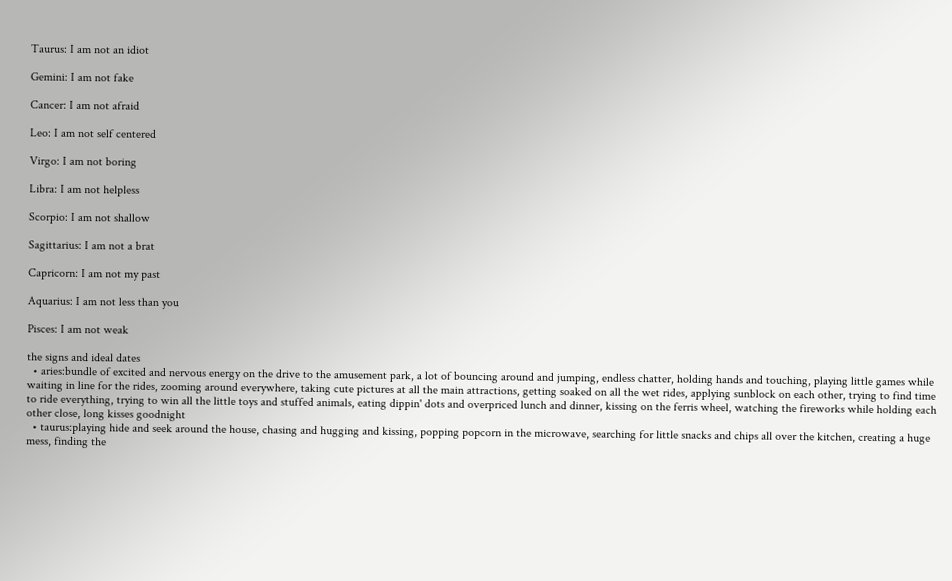Taurus: I am not an idiot

Gemini: I am not fake

Cancer: I am not afraid

Leo: I am not self centered

Virgo: I am not boring

Libra: I am not helpless

Scorpio: I am not shallow

Sagittarius: I am not a brat

Capricorn: I am not my past

Aquarius: I am not less than you

Pisces: I am not weak

the signs and ideal dates
  • aries:bundle of excited and nervous energy on the drive to the amusement park, a lot of bouncing around and jumping, endless chatter, holding hands and touching, playing little games while waiting in line for the rides, zooming around everywhere, taking cute pictures at all the main attractions, getting soaked on all the wet rides, applying sunblock on each other, trying to find time to ride everything, trying to win all the little toys and stuffed animals, eating dippin' dots and overpriced lunch and dinner, kissing on the ferris wheel, watching the fireworks while holding each other close, long kisses goodnight
  • taurus:playing hide and seek around the house, chasing and hugging and kissing, popping popcorn in the microwave, searching for little snacks and chips all over the kitchen, creating a huge mess, finding the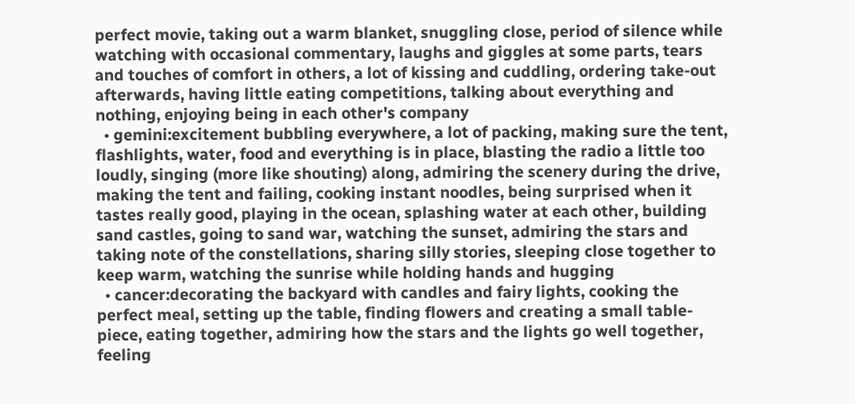perfect movie, taking out a warm blanket, snuggling close, period of silence while watching with occasional commentary, laughs and giggles at some parts, tears and touches of comfort in others, a lot of kissing and cuddling, ordering take-out afterwards, having little eating competitions, talking about everything and nothing, enjoying being in each other's company
  • gemini:excitement bubbling everywhere, a lot of packing, making sure the tent, flashlights, water, food and everything is in place, blasting the radio a little too loudly, singing (more like shouting) along, admiring the scenery during the drive, making the tent and failing, cooking instant noodles, being surprised when it tastes really good, playing in the ocean, splashing water at each other, building sand castles, going to sand war, watching the sunset, admiring the stars and taking note of the constellations, sharing silly stories, sleeping close together to keep warm, watching the sunrise while holding hands and hugging
  • cancer:decorating the backyard with candles and fairy lights, cooking the perfect meal, setting up the table, finding flowers and creating a small table-piece, eating together, admiring how the stars and the lights go well together, feeling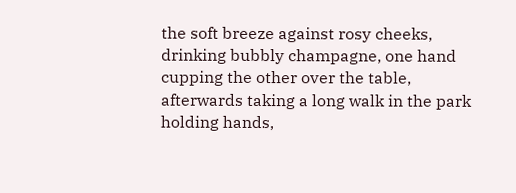the soft breeze against rosy cheeks, drinking bubbly champagne, one hand cupping the other over the table, afterwards taking a long walk in the park holding hands,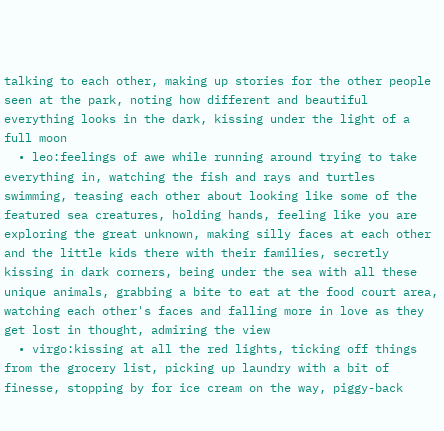talking to each other, making up stories for the other people seen at the park, noting how different and beautiful everything looks in the dark, kissing under the light of a full moon
  • leo:feelings of awe while running around trying to take everything in, watching the fish and rays and turtles swimming, teasing each other about looking like some of the featured sea creatures, holding hands, feeling like you are exploring the great unknown, making silly faces at each other and the little kids there with their families, secretly kissing in dark corners, being under the sea with all these unique animals, grabbing a bite to eat at the food court area, watching each other's faces and falling more in love as they get lost in thought, admiring the view
  • virgo:kissing at all the red lights, ticking off things from the grocery list, picking up laundry with a bit of finesse, stopping by for ice cream on the way, piggy-back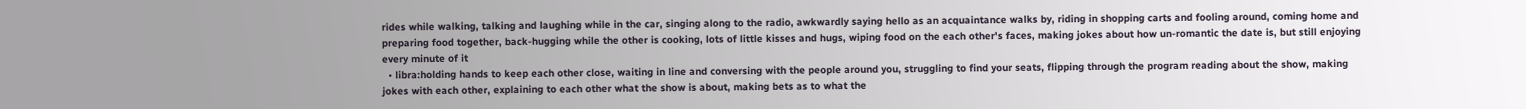rides while walking, talking and laughing while in the car, singing along to the radio, awkwardly saying hello as an acquaintance walks by, riding in shopping carts and fooling around, coming home and preparing food together, back-hugging while the other is cooking, lots of little kisses and hugs, wiping food on the each other's faces, making jokes about how un-romantic the date is, but still enjoying every minute of it
  • libra:holding hands to keep each other close, waiting in line and conversing with the people around you, struggling to find your seats, flipping through the program reading about the show, making jokes with each other, explaining to each other what the show is about, making bets as to what the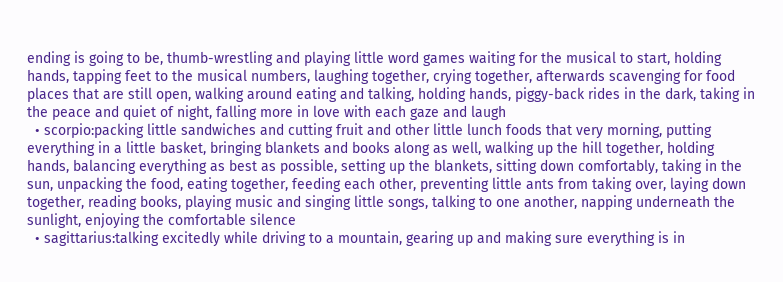ending is going to be, thumb-wrestling and playing little word games waiting for the musical to start, holding hands, tapping feet to the musical numbers, laughing together, crying together, afterwards scavenging for food places that are still open, walking around eating and talking, holding hands, piggy-back rides in the dark, taking in the peace and quiet of night, falling more in love with each gaze and laugh
  • scorpio:packing little sandwiches and cutting fruit and other little lunch foods that very morning, putting everything in a little basket, bringing blankets and books along as well, walking up the hill together, holding hands, balancing everything as best as possible, setting up the blankets, sitting down comfortably, taking in the sun, unpacking the food, eating together, feeding each other, preventing little ants from taking over, laying down together, reading books, playing music and singing little songs, talking to one another, napping underneath the sunlight, enjoying the comfortable silence
  • sagittarius:talking excitedly while driving to a mountain, gearing up and making sure everything is in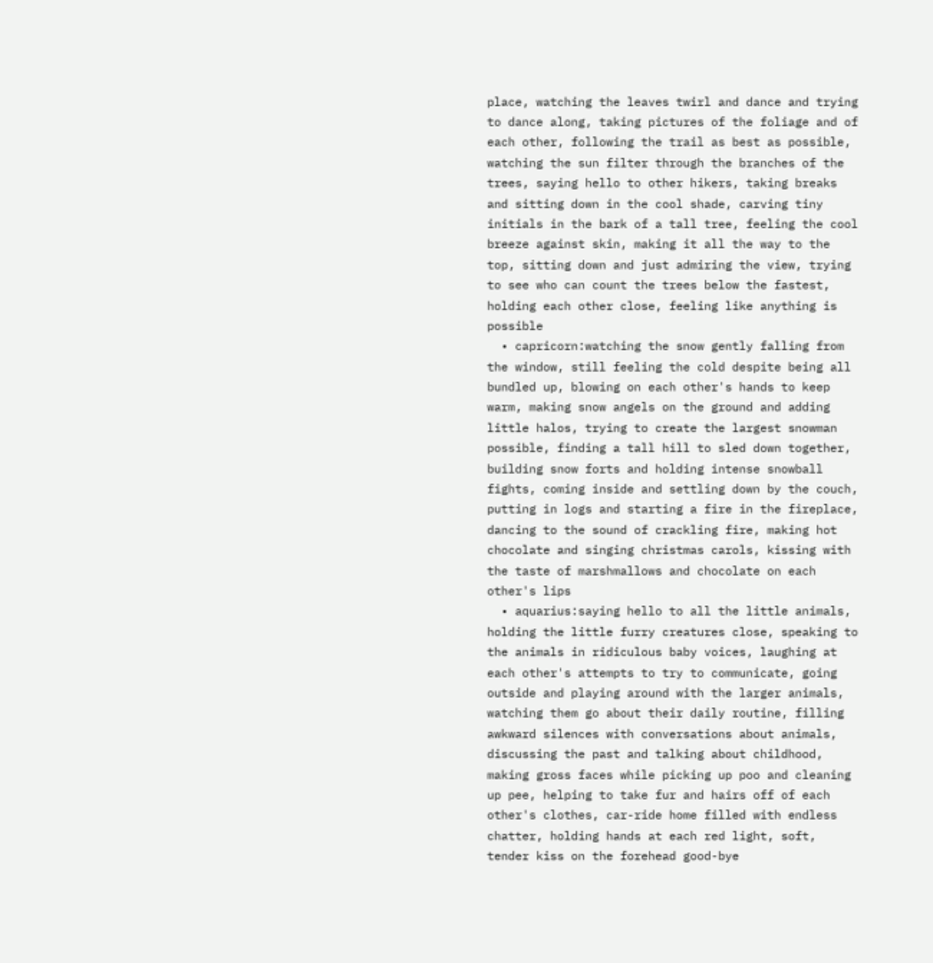place, watching the leaves twirl and dance and trying to dance along, taking pictures of the foliage and of each other, following the trail as best as possible, watching the sun filter through the branches of the trees, saying hello to other hikers, taking breaks and sitting down in the cool shade, carving tiny initials in the bark of a tall tree, feeling the cool breeze against skin, making it all the way to the top, sitting down and just admiring the view, trying to see who can count the trees below the fastest, holding each other close, feeling like anything is possible
  • capricorn:watching the snow gently falling from the window, still feeling the cold despite being all bundled up, blowing on each other's hands to keep warm, making snow angels on the ground and adding little halos, trying to create the largest snowman possible, finding a tall hill to sled down together, building snow forts and holding intense snowball fights, coming inside and settling down by the couch, putting in logs and starting a fire in the fireplace, dancing to the sound of crackling fire, making hot chocolate and singing christmas carols, kissing with the taste of marshmallows and chocolate on each other's lips
  • aquarius:saying hello to all the little animals, holding the little furry creatures close, speaking to the animals in ridiculous baby voices, laughing at each other's attempts to try to communicate, going outside and playing around with the larger animals, watching them go about their daily routine, filling awkward silences with conversations about animals, discussing the past and talking about childhood, making gross faces while picking up poo and cleaning up pee, helping to take fur and hairs off of each other's clothes, car-ride home filled with endless chatter, holding hands at each red light, soft, tender kiss on the forehead good-bye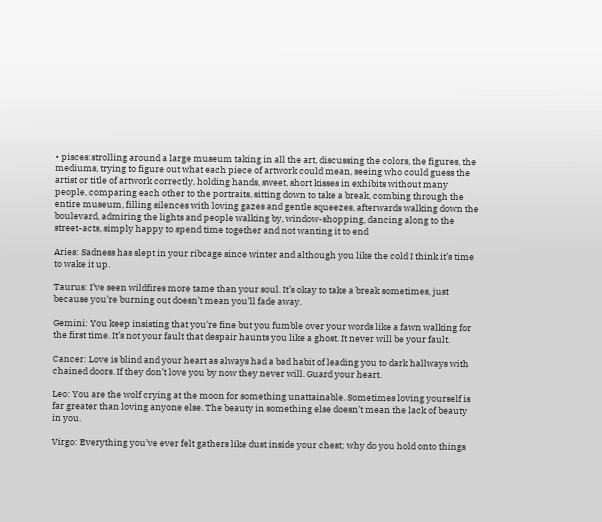• pisces:strolling around a large museum taking in all the art, discussing the colors, the figures, the mediums, trying to figure out what each piece of artwork could mean, seeing who could guess the artist or title of artwork correctly, holding hands, sweet, short kisses in exhibits without many people, comparing each other to the portraits, sitting down to take a break, combing through the entire museum, filling silences with loving gazes and gentle squeezes, afterwards walking down the boulevard, admiring the lights and people walking by, window-shopping, dancing along to the street-acts, simply happy to spend time together and not wanting it to end

Aries: Sadness has slept in your ribcage since winter and although you like the cold I think it’s time to wake it up.

Taurus: I’ve seen wildfires more tame than your soul. It’s okay to take a break sometimes, just because you’re burning out doesn’t mean you’ll fade away.

Gemini: You keep insisting that you’re fine but you fumble over your words like a fawn walking for the first time. It’s not your fault that despair haunts you like a ghost. It never will be your fault.

Cancer: Love is blind and your heart as always had a bad habit of leading you to dark hallways with chained doors. If they don’t love you by now they never will. Guard your heart.

Leo: You are the wolf crying at the moon for something unattainable. Sometimes loving yourself is far greater than loving anyone else. The beauty in something else doesn’t mean the lack of beauty in you.

Virgo: Everything you’ve ever felt gathers like dust inside your chest; why do you hold onto things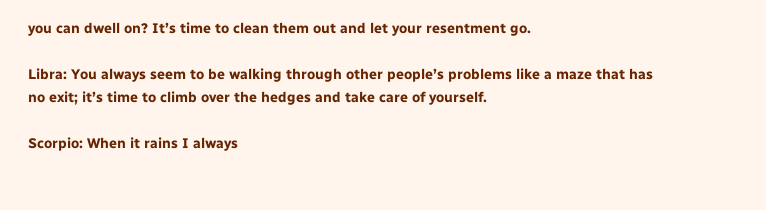you can dwell on? It’s time to clean them out and let your resentment go.

Libra: You always seem to be walking through other people’s problems like a maze that has no exit; it’s time to climb over the hedges and take care of yourself.

Scorpio: When it rains I always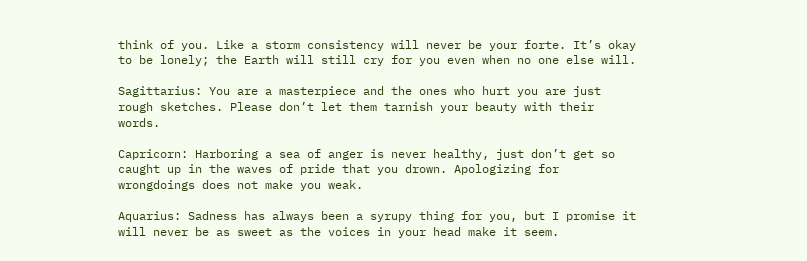think of you. Like a storm consistency will never be your forte. It’s okay to be lonely; the Earth will still cry for you even when no one else will.

Sagittarius: You are a masterpiece and the ones who hurt you are just rough sketches. Please don’t let them tarnish your beauty with their words.

Capricorn: Harboring a sea of anger is never healthy, just don’t get so caught up in the waves of pride that you drown. Apologizing for wrongdoings does not make you weak.

Aquarius: Sadness has always been a syrupy thing for you, but I promise it will never be as sweet as the voices in your head make it seem.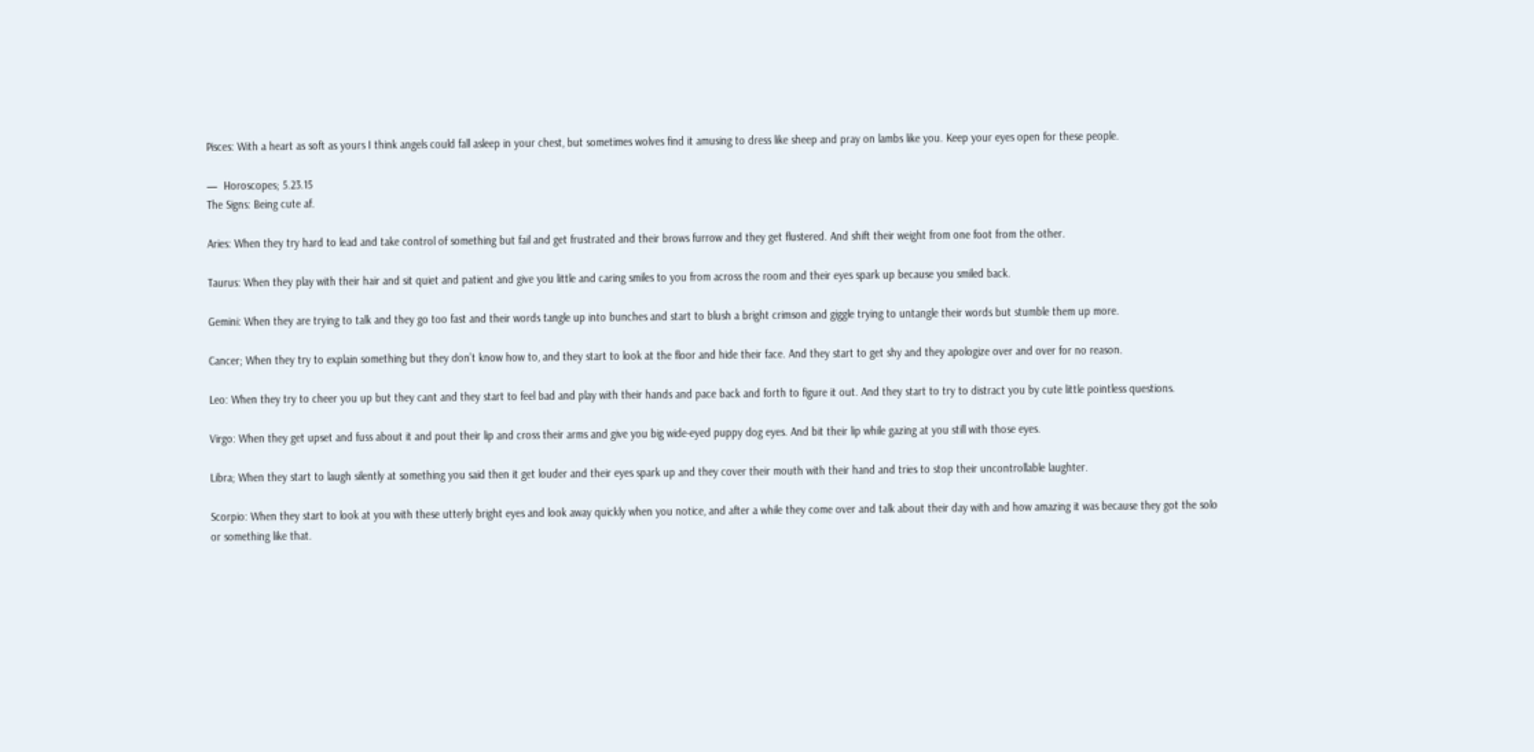Pisces: With a heart as soft as yours I think angels could fall asleep in your chest, but sometimes wolves find it amusing to dress like sheep and pray on lambs like you. Keep your eyes open for these people.

—  Horoscopes; 5.23.15
The Signs: Being cute af.

Aries: When they try hard to lead and take control of something but fail and get frustrated and their brows furrow and they get flustered. And shift their weight from one foot from the other.

Taurus: When they play with their hair and sit quiet and patient and give you little and caring smiles to you from across the room and their eyes spark up because you smiled back.

Gemini: When they are trying to talk and they go too fast and their words tangle up into bunches and start to blush a bright crimson and giggle trying to untangle their words but stumble them up more.

Cancer; When they try to explain something but they don’t know how to, and they start to look at the floor and hide their face. And they start to get shy and they apologize over and over for no reason.

Leo: When they try to cheer you up but they cant and they start to feel bad and play with their hands and pace back and forth to figure it out. And they start to try to distract you by cute little pointless questions.

Virgo: When they get upset and fuss about it and pout their lip and cross their arms and give you big wide-eyed puppy dog eyes. And bit their lip while gazing at you still with those eyes.

Libra; When they start to laugh silently at something you said then it get louder and their eyes spark up and they cover their mouth with their hand and tries to stop their uncontrollable laughter.

Scorpio: When they start to look at you with these utterly bright eyes and look away quickly when you notice, and after a while they come over and talk about their day with and how amazing it was because they got the solo or something like that.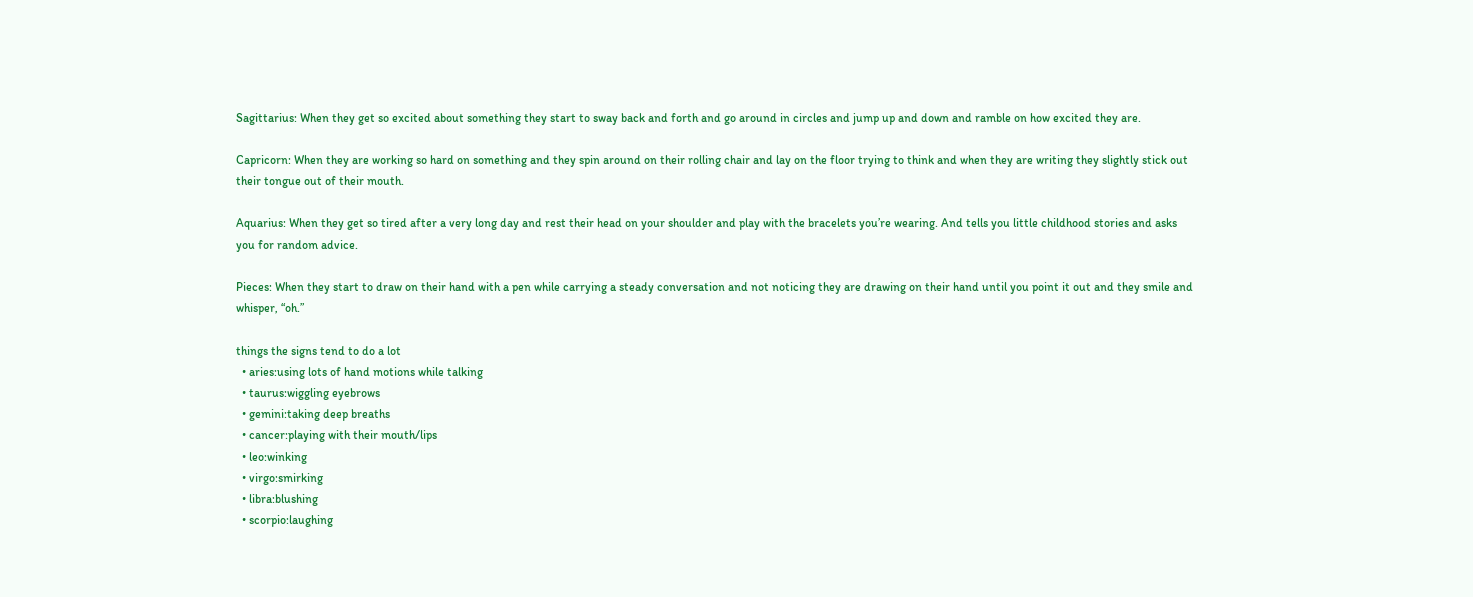Sagittarius: When they get so excited about something they start to sway back and forth and go around in circles and jump up and down and ramble on how excited they are.

Capricorn: When they are working so hard on something and they spin around on their rolling chair and lay on the floor trying to think and when they are writing they slightly stick out their tongue out of their mouth.

Aquarius: When they get so tired after a very long day and rest their head on your shoulder and play with the bracelets you’re wearing. And tells you little childhood stories and asks you for random advice.

Pieces: When they start to draw on their hand with a pen while carrying a steady conversation and not noticing they are drawing on their hand until you point it out and they smile and whisper, “oh.”

things the signs tend to do a lot
  • aries:using lots of hand motions while talking
  • taurus:wiggling eyebrows
  • gemini:taking deep breaths
  • cancer:playing with their mouth/lips
  • leo:winking
  • virgo:smirking
  • libra:blushing
  • scorpio:laughing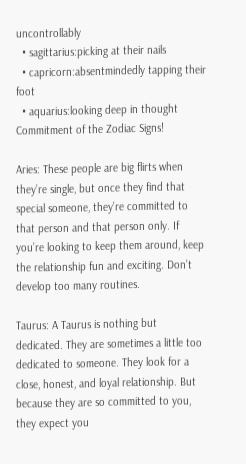uncontrollably
  • sagittarius:picking at their nails
  • capricorn:absentmindedly tapping their foot
  • aquarius:looking deep in thought
Commitment of the Zodiac Signs!

Aries: These people are big flirts when they’re single, but once they find that special someone, they’re committed to that person and that person only. If you’re looking to keep them around, keep the relationship fun and exciting. Don’t develop too many routines.

Taurus: A Taurus is nothing but dedicated. They are sometimes a little too dedicated to someone. They look for a close, honest, and loyal relationship. But because they are so committed to you, they expect you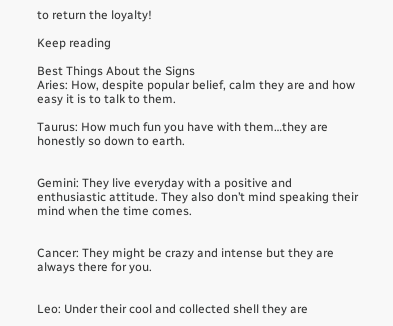to return the loyalty!

Keep reading

Best Things About the Signs
Aries: How, despite popular belief, calm they are and how easy it is to talk to them.

Taurus: How much fun you have with them…they are honestly so down to earth.


Gemini: They live everyday with a positive and enthusiastic attitude. They also don’t mind speaking their mind when the time comes.


Cancer: They might be crazy and intense but they are always there for you.


Leo: Under their cool and collected shell they are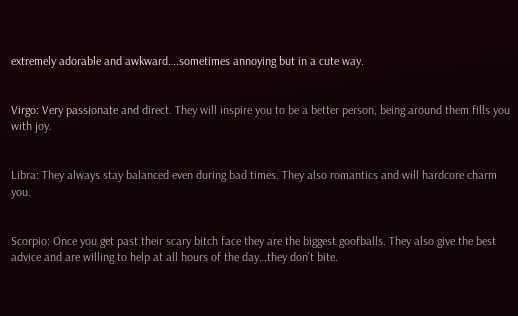extremely adorable and awkward….sometimes annoying but in a cute way.


Virgo: Very passionate and direct. They will inspire you to be a better person, being around them fills you with joy.


Libra: They always stay balanced even during bad times. They also romantics and will hardcore charm you.


Scorpio: Once you get past their scary bitch face they are the biggest goofballs. They also give the best advice and are willing to help at all hours of the day…they don’t bite.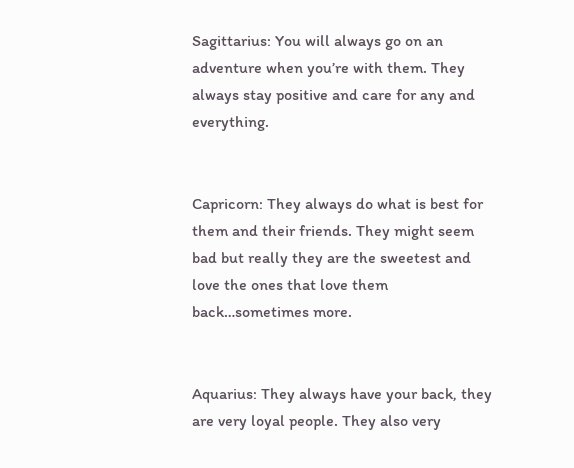Sagittarius: You will always go on an adventure when you’re with them. They always stay positive and care for any and everything.


Capricorn: They always do what is best for them and their friends. They might seem bad but really they are the sweetest and love the ones that love them back…sometimes more.


Aquarius: They always have your back, they are very loyal people. They also very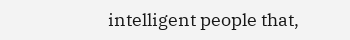intelligent people that,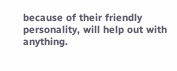because of their friendly personality, will help out with anything.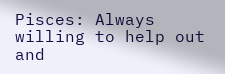Pisces: Always willing to help out and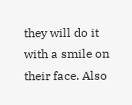they will do it with a smile on their face. Also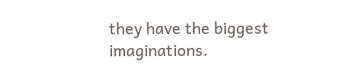they have the biggest imaginations.